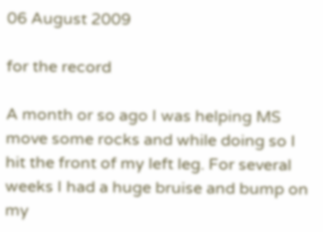06 August 2009

for the record

A month or so ago I was helping MS move some rocks and while doing so I hit the front of my left leg. For several weeks I had a huge bruise and bump on my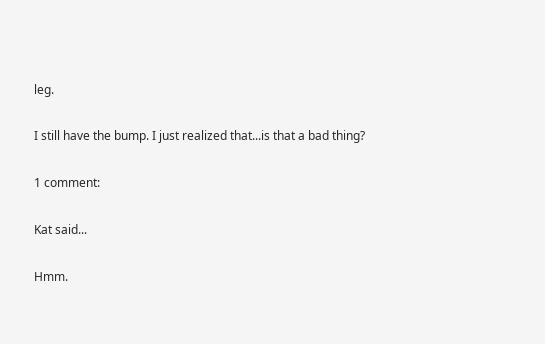leg.

I still have the bump. I just realized that...is that a bad thing?

1 comment:

Kat said...

Hmm.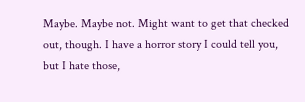Maybe. Maybe not. Might want to get that checked out, though. I have a horror story I could tell you, but I hate those,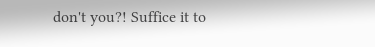don't you?! Suffice it to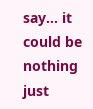say... it could be nothing just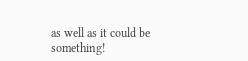as well as it could be something!